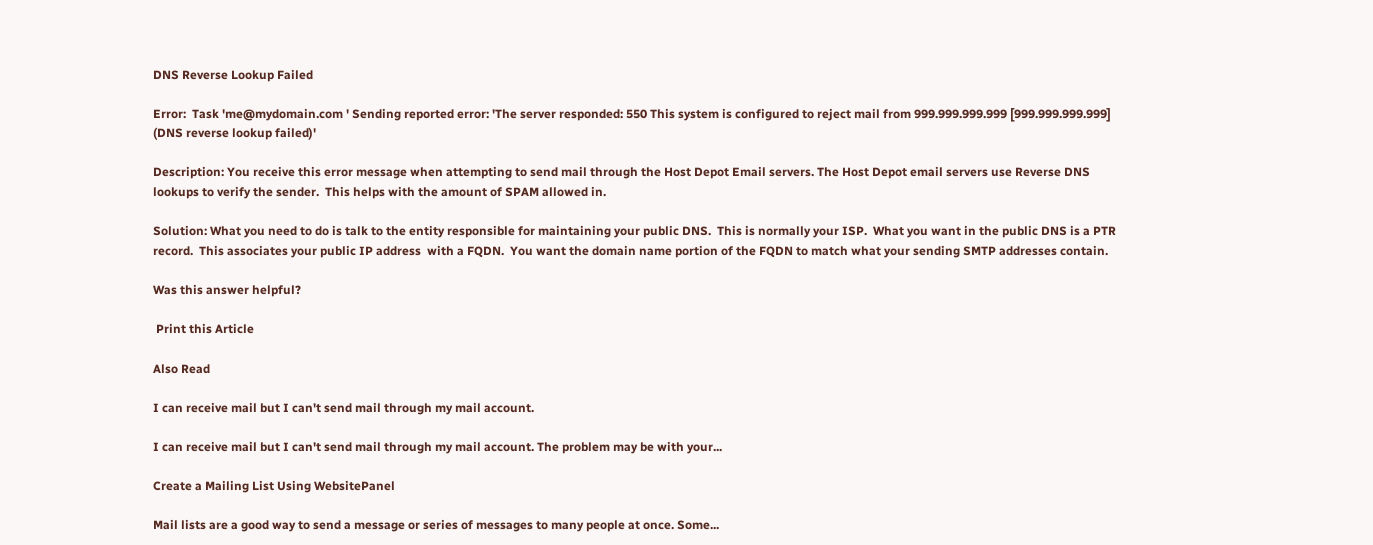DNS Reverse Lookup Failed

Error:  Task 'me@mydomain.com ' Sending reported error: 'The server responded: 550 This system is configured to reject mail from 999.999.999.999 [999.999.999.999] (DNS reverse lookup failed)'

Description: You receive this error message when attempting to send mail through the Host Depot Email servers. The Host Depot email servers use Reverse DNS lookups to verify the sender.  This helps with the amount of SPAM allowed in.

Solution: What you need to do is talk to the entity responsible for maintaining your public DNS.  This is normally your ISP.  What you want in the public DNS is a PTR record.  This associates your public IP address  with a FQDN.  You want the domain name portion of the FQDN to match what your sending SMTP addresses contain.

Was this answer helpful?

 Print this Article

Also Read

I can receive mail but I can't send mail through my mail account.

I can receive mail but I can't send mail through my mail account. The problem may be with your...

Create a Mailing List Using WebsitePanel

Mail lists are a good way to send a message or series of messages to many people at once. Some...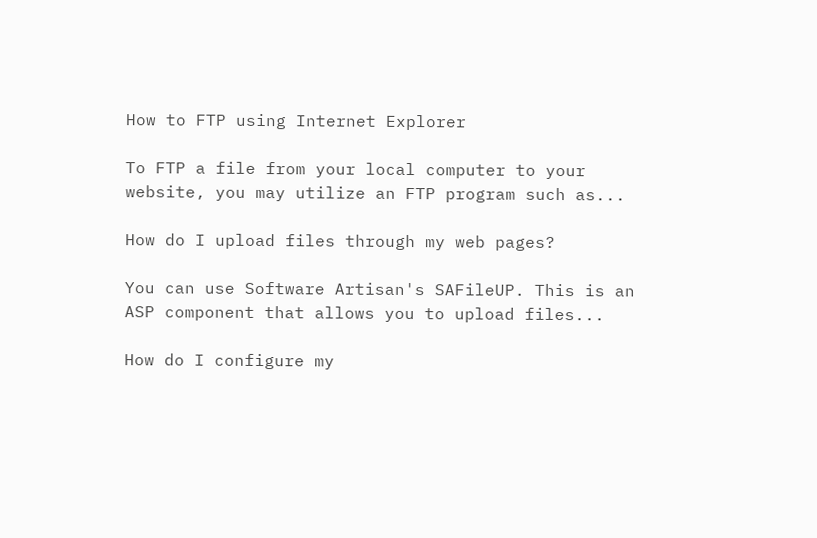How to FTP using Internet Explorer

To FTP a file from your local computer to your website, you may utilize an FTP program such as...

How do I upload files through my web pages?

You can use Software Artisan's SAFileUP. This is an ASP component that allows you to upload files...

How do I configure my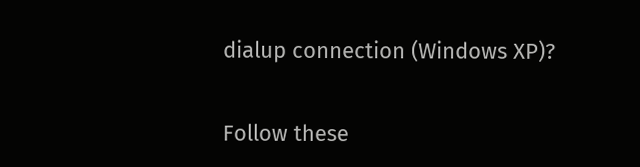dialup connection (Windows XP)?

Follow these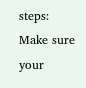steps: Make sure your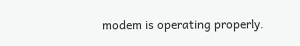modem is operating properly.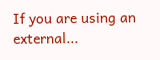If you are using an external...